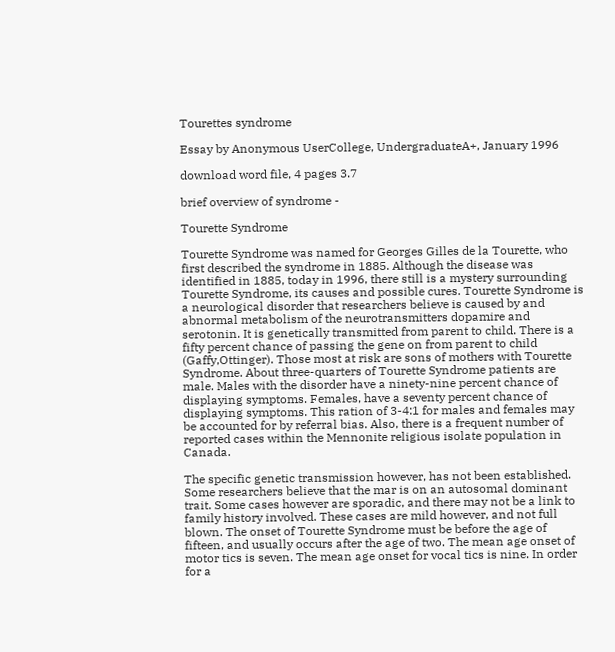Tourettes syndrome

Essay by Anonymous UserCollege, UndergraduateA+, January 1996

download word file, 4 pages 3.7

brief overview of syndrome -

Tourette Syndrome

Tourette Syndrome was named for Georges Gilles de la Tourette, who first described the syndrome in 1885. Although the disease was identified in 1885, today in 1996, there still is a mystery surrounding Tourette Syndrome, its causes and possible cures. Tourette Syndrome is a neurological disorder that researchers believe is caused by and abnormal metabolism of the neurotransmitters dopamire and serotonin. It is genetically transmitted from parent to child. There is a fifty percent chance of passing the gene on from parent to child (Gaffy,Ottinger). Those most at risk are sons of mothers with Tourette Syndrome. About three-quarters of Tourette Syndrome patients are male. Males with the disorder have a ninety-nine percent chance of displaying symptoms. Females, have a seventy percent chance of displaying symptoms. This ration of 3-4:1 for males and females may be accounted for by referral bias. Also, there is a frequent number of reported cases within the Mennonite religious isolate population in Canada.

The specific genetic transmission however, has not been established. Some researchers believe that the mar is on an autosomal dominant trait. Some cases however are sporadic, and there may not be a link to family history involved. These cases are mild however, and not full blown. The onset of Tourette Syndrome must be before the age of fifteen, and usually occurs after the age of two. The mean age onset of motor tics is seven. The mean age onset for vocal tics is nine. In order for a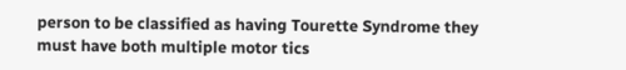person to be classified as having Tourette Syndrome they must have both multiple motor tics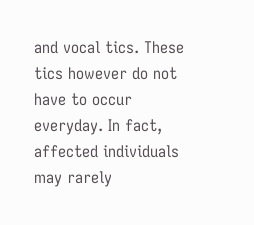and vocal tics. These tics however do not have to occur everyday. In fact, affected individuals may rarely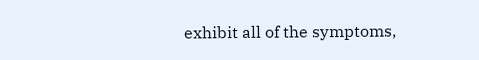exhibit all of the symptoms,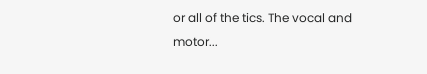or all of the tics. The vocal and motor...